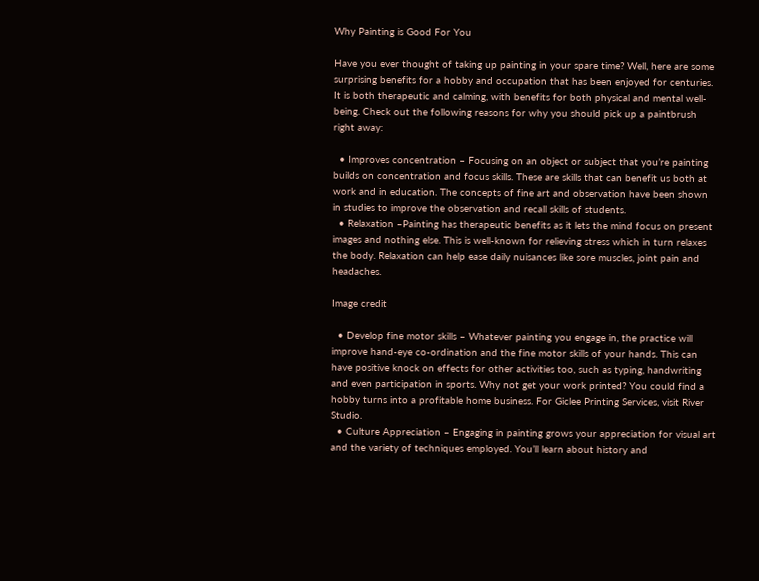Why Painting is Good For You

Have you ever thought of taking up painting in your spare time? Well, here are some surprising benefits for a hobby and occupation that has been enjoyed for centuries. It is both therapeutic and calming, with benefits for both physical and mental well-being. Check out the following reasons for why you should pick up a paintbrush right away:

  • Improves concentration – Focusing on an object or subject that you’re painting builds on concentration and focus skills. These are skills that can benefit us both at work and in education. The concepts of fine art and observation have been shown in studies to improve the observation and recall skills of students.
  • Relaxation –Painting has therapeutic benefits as it lets the mind focus on present images and nothing else. This is well-known for relieving stress which in turn relaxes the body. Relaxation can help ease daily nuisances like sore muscles, joint pain and headaches.

Image credit

  • Develop fine motor skills – Whatever painting you engage in, the practice will improve hand-eye co-ordination and the fine motor skills of your hands. This can have positive knock on effects for other activities too, such as typing, handwriting and even participation in sports. Why not get your work printed? You could find a hobby turns into a profitable home business. For Giclee Printing Services, visit River Studio.
  • Culture Appreciation – Engaging in painting grows your appreciation for visual art and the variety of techniques employed. You’ll learn about history and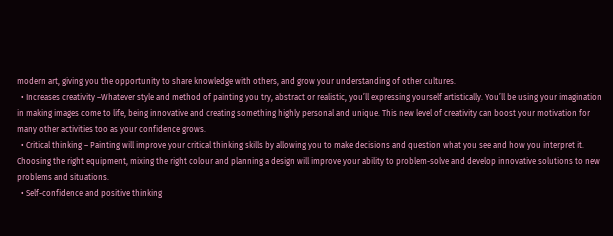modern art, giving you the opportunity to share knowledge with others, and grow your understanding of other cultures.
  • Increases creativity –Whatever style and method of painting you try, abstract or realistic, you’ll expressing yourself artistically. You’ll be using your imagination in making images come to life, being innovative and creating something highly personal and unique. This new level of creativity can boost your motivation for many other activities too as your confidence grows.
  • Critical thinking – Painting will improve your critical thinking skills by allowing you to make decisions and question what you see and how you interpret it. Choosing the right equipment, mixing the right colour and planning a design will improve your ability to problem-solve and develop innovative solutions to new problems and situations.
  • Self-confidence and positive thinking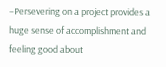–Persevering on a project provides a huge sense of accomplishment and feeling good about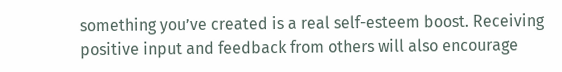something you’ve created is a real self-esteem boost. Receiving positive input and feedback from others will also encourage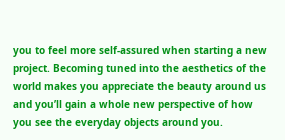you to feel more self-assured when starting a new project. Becoming tuned into the aesthetics of the world makes you appreciate the beauty around us and you’ll gain a whole new perspective of how you see the everyday objects around you.